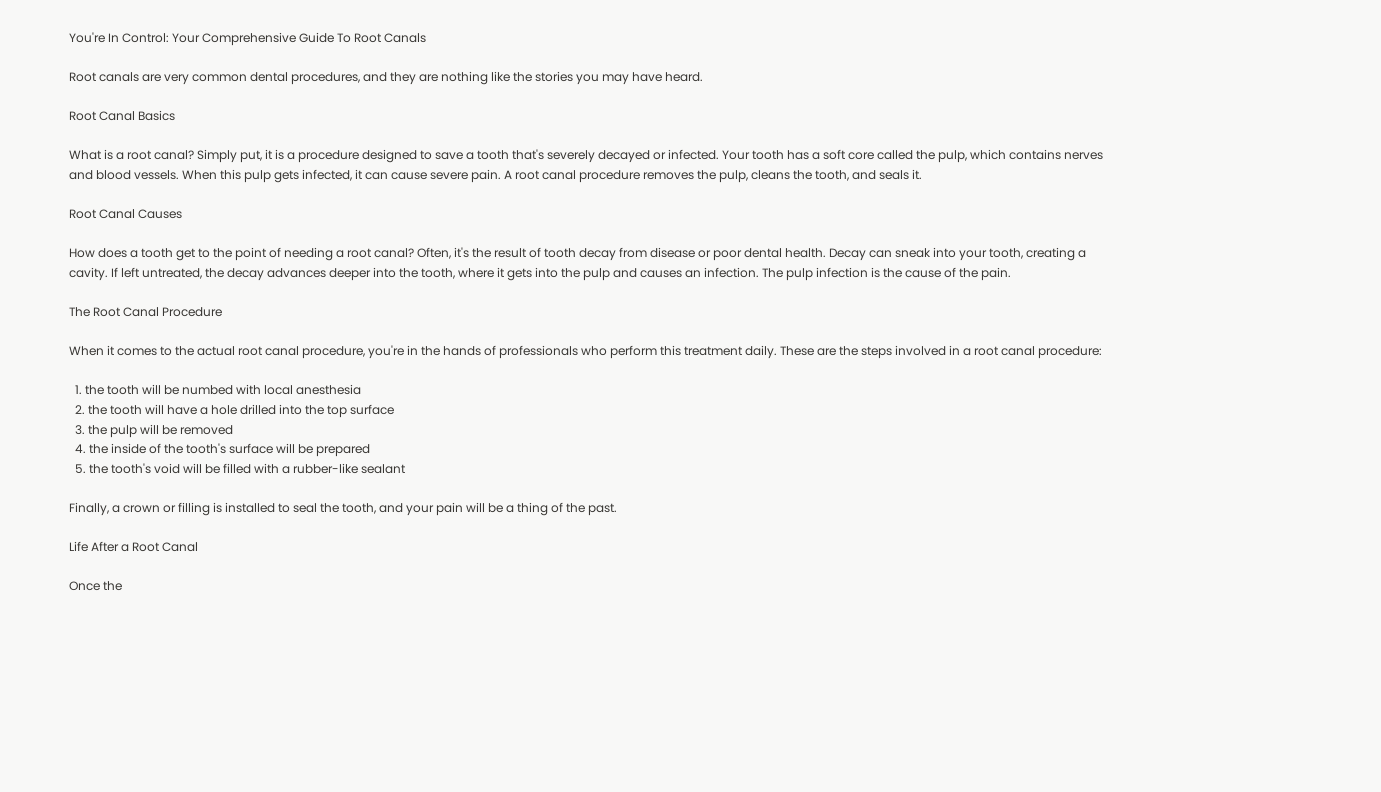You're In Control: Your Comprehensive Guide To Root Canals

Root canals are very common dental procedures, and they are nothing like the stories you may have heard.

Root Canal Basics

What is a root canal? Simply put, it is a procedure designed to save a tooth that's severely decayed or infected. Your tooth has a soft core called the pulp, which contains nerves and blood vessels. When this pulp gets infected, it can cause severe pain. A root canal procedure removes the pulp, cleans the tooth, and seals it.

Root Canal Causes

How does a tooth get to the point of needing a root canal? Often, it's the result of tooth decay from disease or poor dental health. Decay can sneak into your tooth, creating a cavity. If left untreated, the decay advances deeper into the tooth, where it gets into the pulp and causes an infection. The pulp infection is the cause of the pain.

The Root Canal Procedure

When it comes to the actual root canal procedure, you're in the hands of professionals who perform this treatment daily. These are the steps involved in a root canal procedure:

  1. the tooth will be numbed with local anesthesia
  2. the tooth will have a hole drilled into the top surface
  3. the pulp will be removed
  4. the inside of the tooth's surface will be prepared
  5. the tooth's void will be filled with a rubber-like sealant

Finally, a crown or filling is installed to seal the tooth, and your pain will be a thing of the past.

Life After a Root Canal

Once the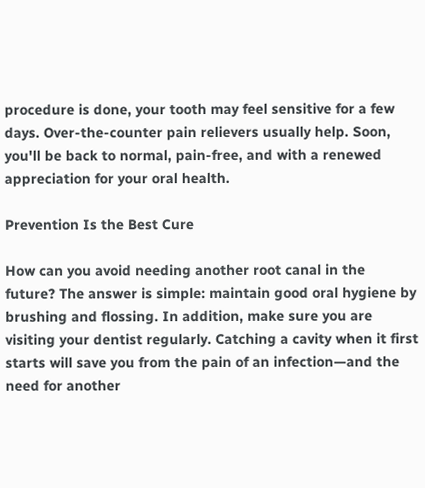procedure is done, your tooth may feel sensitive for a few days. Over-the-counter pain relievers usually help. Soon, you'll be back to normal, pain-free, and with a renewed appreciation for your oral health.

Prevention Is the Best Cure

How can you avoid needing another root canal in the future? The answer is simple: maintain good oral hygiene by brushing and flossing. In addition, make sure you are visiting your dentist regularly. Catching a cavity when it first starts will save you from the pain of an infection—and the need for another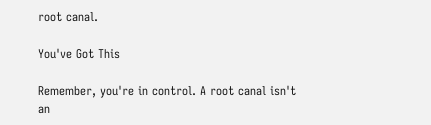root canal.

You've Got This

Remember, you're in control. A root canal isn't an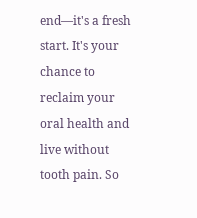end—it's a fresh start. It's your chance to reclaim your oral health and live without tooth pain. So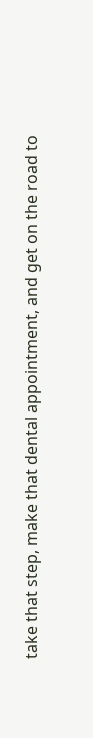take that step, make that dental appointment, and get on the road to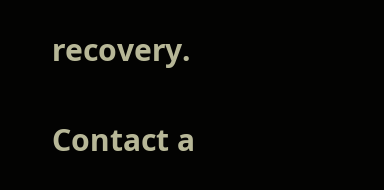recovery.

Contact a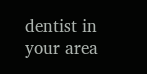dentist in your area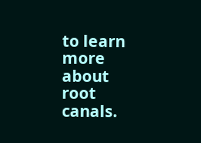to learn more about root canals.